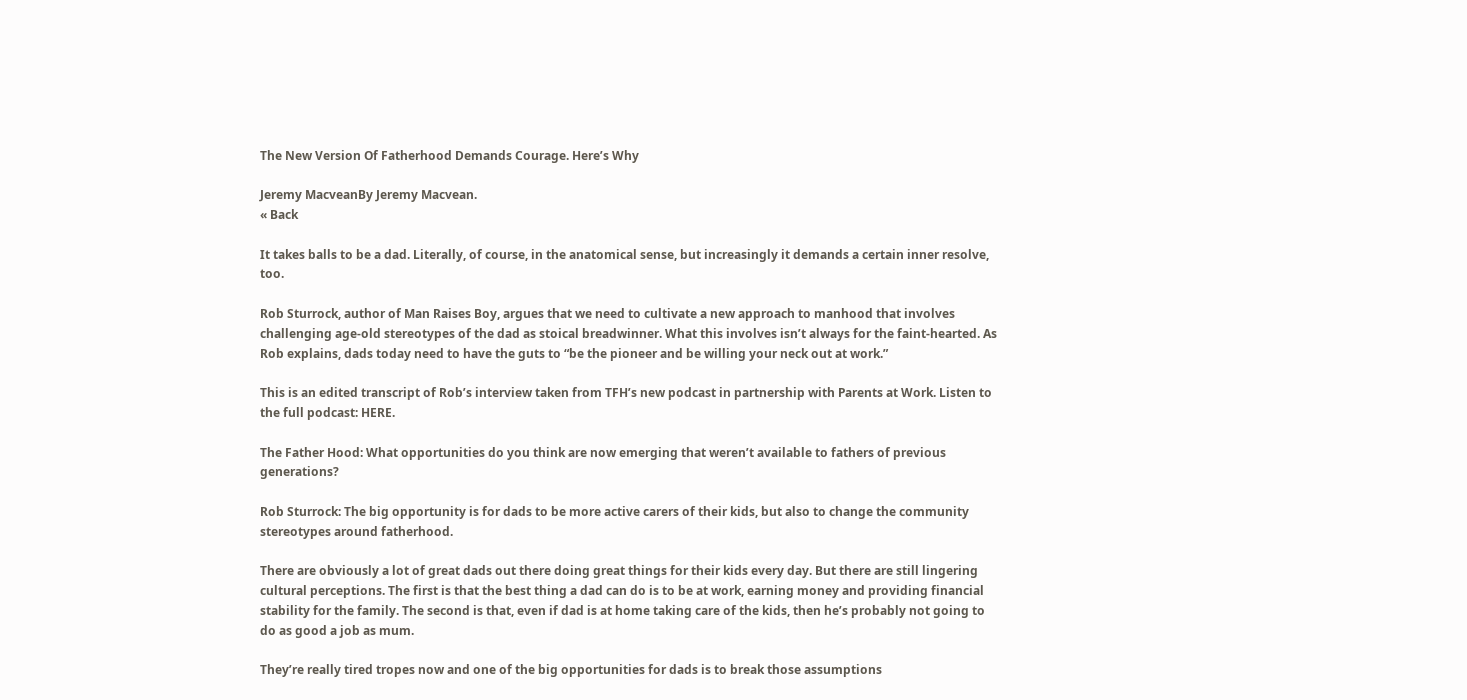The New Version Of Fatherhood Demands Courage. Here’s Why

Jeremy MacveanBy Jeremy Macvean.
« Back

It takes balls to be a dad. Literally, of course, in the anatomical sense, but increasingly it demands a certain inner resolve, too.

Rob Sturrock, author of Man Raises Boy, argues that we need to cultivate a new approach to manhood that involves challenging age-old stereotypes of the dad as stoical breadwinner. What this involves isn’t always for the faint-hearted. As Rob explains, dads today need to have the guts to “be the pioneer and be willing your neck out at work.”

This is an edited transcript of Rob’s interview taken from TFH’s new podcast in partnership with Parents at Work. Listen to the full podcast: HERE.

The Father Hood: What opportunities do you think are now emerging that weren’t available to fathers of previous generations?

Rob Sturrock: The big opportunity is for dads to be more active carers of their kids, but also to change the community stereotypes around fatherhood.

There are obviously a lot of great dads out there doing great things for their kids every day. But there are still lingering cultural perceptions. The first is that the best thing a dad can do is to be at work, earning money and providing financial stability for the family. The second is that, even if dad is at home taking care of the kids, then he’s probably not going to do as good a job as mum.

They’re really tired tropes now and one of the big opportunities for dads is to break those assumptions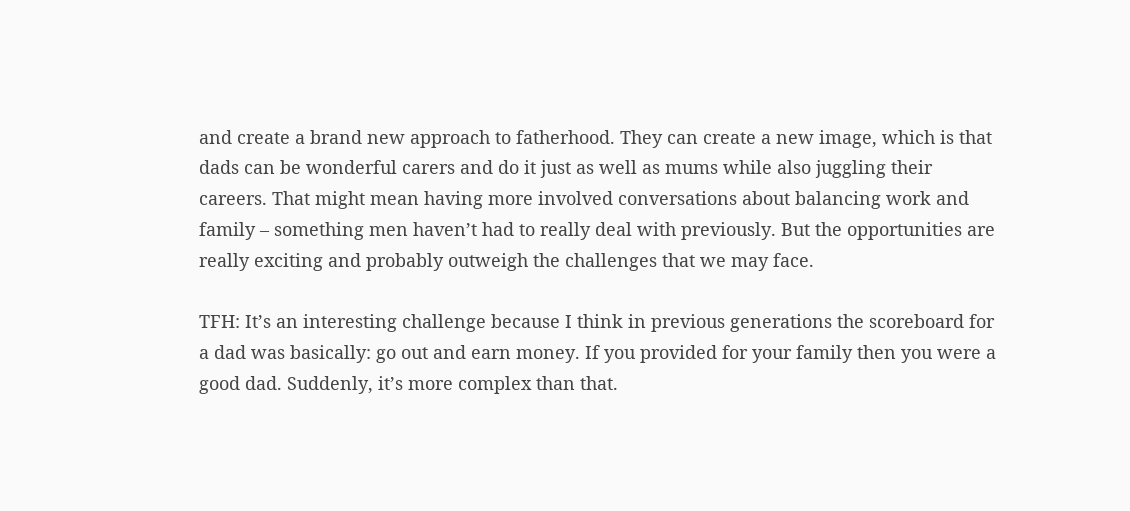and create a brand new approach to fatherhood. They can create a new image, which is that dads can be wonderful carers and do it just as well as mums while also juggling their careers. That might mean having more involved conversations about balancing work and family – something men haven’t had to really deal with previously. But the opportunities are really exciting and probably outweigh the challenges that we may face.

TFH: It’s an interesting challenge because I think in previous generations the scoreboard for a dad was basically: go out and earn money. If you provided for your family then you were a good dad. Suddenly, it’s more complex than that.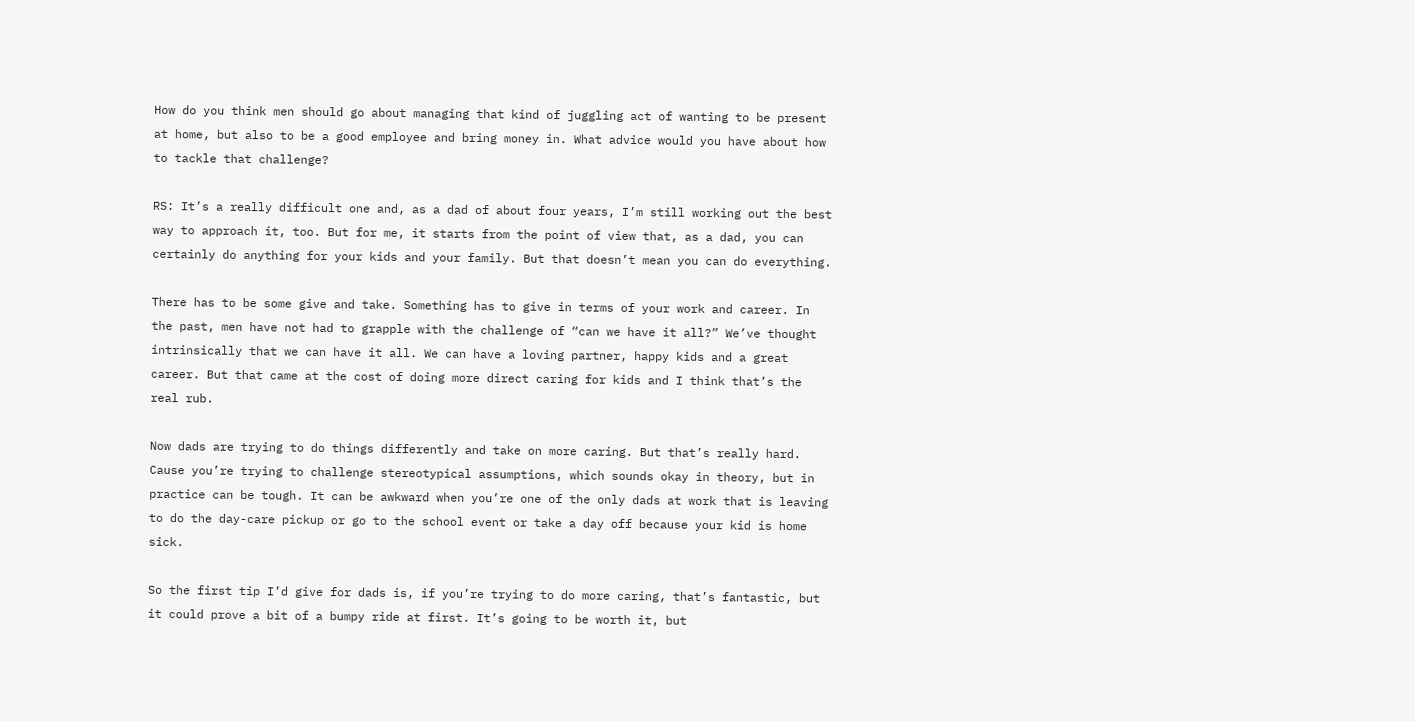How do you think men should go about managing that kind of juggling act of wanting to be present at home, but also to be a good employee and bring money in. What advice would you have about how to tackle that challenge?

RS: It’s a really difficult one and, as a dad of about four years, I’m still working out the best way to approach it, too. But for me, it starts from the point of view that, as a dad, you can certainly do anything for your kids and your family. But that doesn’t mean you can do everything.

There has to be some give and take. Something has to give in terms of your work and career. In the past, men have not had to grapple with the challenge of “can we have it all?” We’ve thought intrinsically that we can have it all. We can have a loving partner, happy kids and a great career. But that came at the cost of doing more direct caring for kids and I think that’s the real rub.

Now dads are trying to do things differently and take on more caring. But that’s really hard. Cause you’re trying to challenge stereotypical assumptions, which sounds okay in theory, but in practice can be tough. It can be awkward when you’re one of the only dads at work that is leaving to do the day-care pickup or go to the school event or take a day off because your kid is home sick.

So the first tip I’d give for dads is, if you’re trying to do more caring, that’s fantastic, but it could prove a bit of a bumpy ride at first. It’s going to be worth it, but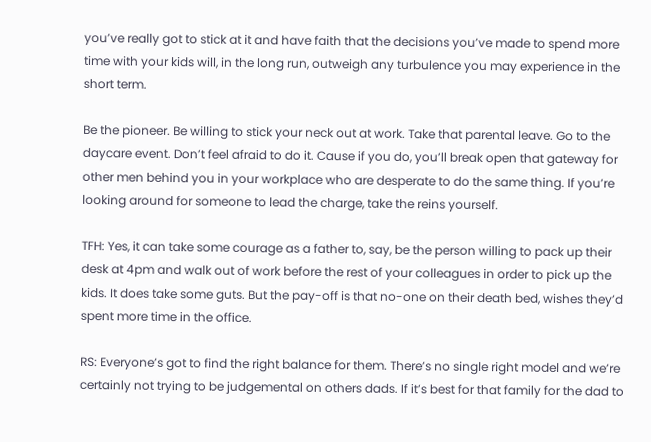you’ve really got to stick at it and have faith that the decisions you’ve made to spend more time with your kids will, in the long run, outweigh any turbulence you may experience in the short term.

Be the pioneer. Be willing to stick your neck out at work. Take that parental leave. Go to the daycare event. Don’t feel afraid to do it. Cause if you do, you’ll break open that gateway for other men behind you in your workplace who are desperate to do the same thing. If you’re looking around for someone to lead the charge, take the reins yourself.

TFH: Yes, it can take some courage as a father to, say, be the person willing to pack up their desk at 4pm and walk out of work before the rest of your colleagues in order to pick up the kids. It does take some guts. But the pay-off is that no-one on their death bed, wishes they’d spent more time in the office.

RS: Everyone’s got to find the right balance for them. There’s no single right model and we’re certainly not trying to be judgemental on others dads. If it’s best for that family for the dad to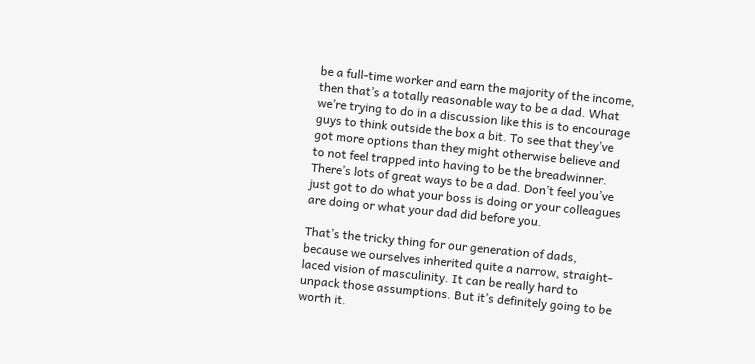be a full-time worker and earn the majority of the income, then that’s a totally reasonable way to be a dad. What we’re trying to do in a discussion like this is to encourage guys to think outside the box a bit. To see that they’ve got more options than they might otherwise believe and to not feel trapped into having to be the breadwinner. There’s lots of great ways to be a dad. Don’t feel you’ve just got to do what your boss is doing or your colleagues are doing or what your dad did before you.

That’s the tricky thing for our generation of dads, because we ourselves inherited quite a narrow, straight-laced vision of masculinity. It can be really hard to unpack those assumptions. But it’s definitely going to be worth it.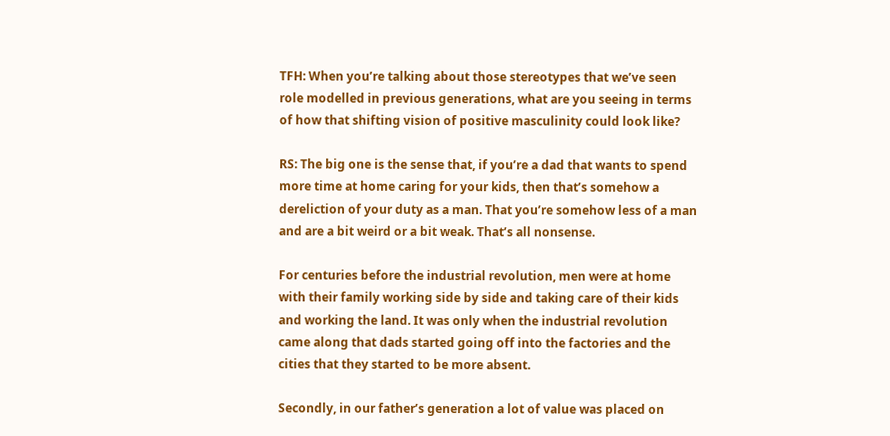TFH: When you’re talking about those stereotypes that we’ve seen role modelled in previous generations, what are you seeing in terms of how that shifting vision of positive masculinity could look like?

RS: The big one is the sense that, if you’re a dad that wants to spend more time at home caring for your kids, then that’s somehow a dereliction of your duty as a man. That you’re somehow less of a man and are a bit weird or a bit weak. That’s all nonsense.

For centuries before the industrial revolution, men were at home with their family working side by side and taking care of their kids and working the land. It was only when the industrial revolution came along that dads started going off into the factories and the cities that they started to be more absent.

Secondly, in our father’s generation a lot of value was placed on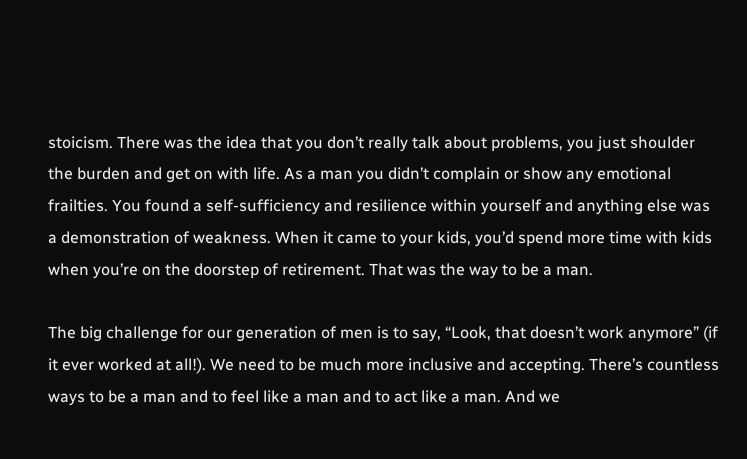stoicism. There was the idea that you don’t really talk about problems, you just shoulder the burden and get on with life. As a man you didn’t complain or show any emotional frailties. You found a self-sufficiency and resilience within yourself and anything else was a demonstration of weakness. When it came to your kids, you’d spend more time with kids when you’re on the doorstep of retirement. That was the way to be a man.

The big challenge for our generation of men is to say, “Look, that doesn’t work anymore” (if it ever worked at all!). We need to be much more inclusive and accepting. There’s countless ways to be a man and to feel like a man and to act like a man. And we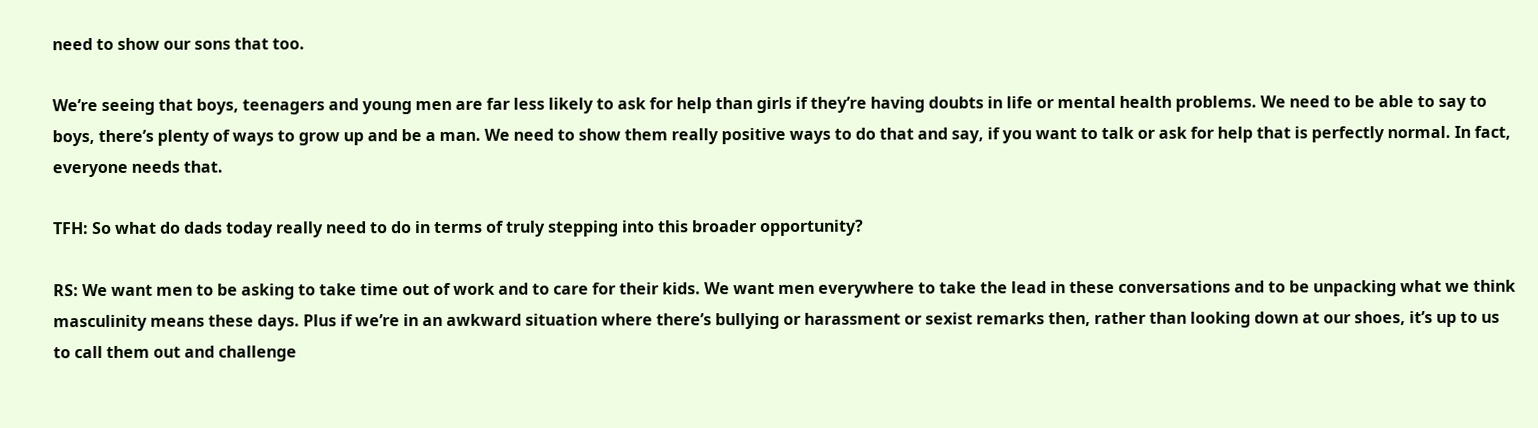need to show our sons that too.

We’re seeing that boys, teenagers and young men are far less likely to ask for help than girls if they’re having doubts in life or mental health problems. We need to be able to say to boys, there’s plenty of ways to grow up and be a man. We need to show them really positive ways to do that and say, if you want to talk or ask for help that is perfectly normal. In fact, everyone needs that.

TFH: So what do dads today really need to do in terms of truly stepping into this broader opportunity?

RS: We want men to be asking to take time out of work and to care for their kids. We want men everywhere to take the lead in these conversations and to be unpacking what we think masculinity means these days. Plus if we’re in an awkward situation where there’s bullying or harassment or sexist remarks then, rather than looking down at our shoes, it’s up to us to call them out and challenge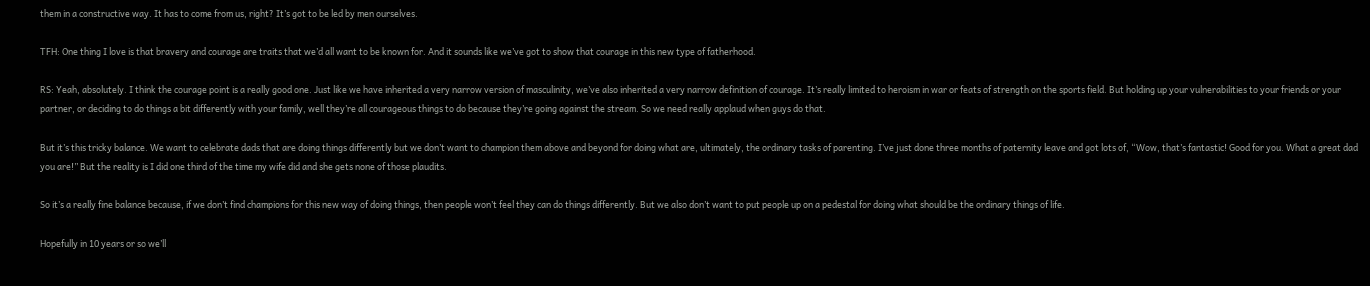them in a constructive way. It has to come from us, right? It’s got to be led by men ourselves.

TFH: One thing I love is that bravery and courage are traits that we’d all want to be known for. And it sounds like we’ve got to show that courage in this new type of fatherhood.

RS: Yeah, absolutely. I think the courage point is a really good one. Just like we have inherited a very narrow version of masculinity, we’ve also inherited a very narrow definition of courage. It’s really limited to heroism in war or feats of strength on the sports field. But holding up your vulnerabilities to your friends or your partner, or deciding to do things a bit differently with your family, well they’re all courageous things to do because they’re going against the stream. So we need really applaud when guys do that.

But it’s this tricky balance. We want to celebrate dads that are doing things differently but we don’t want to champion them above and beyond for doing what are, ultimately, the ordinary tasks of parenting. I’ve just done three months of paternity leave and got lots of, “Wow, that’s fantastic! Good for you. What a great dad you are!” But the reality is I did one third of the time my wife did and she gets none of those plaudits.

So it’s a really fine balance because, if we don’t find champions for this new way of doing things, then people won’t feel they can do things differently. But we also don’t want to put people up on a pedestal for doing what should be the ordinary things of life.

Hopefully in 10 years or so we’ll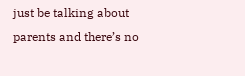just be talking about parents and there’s no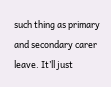such thing as primary and secondary carer leave. It’ll just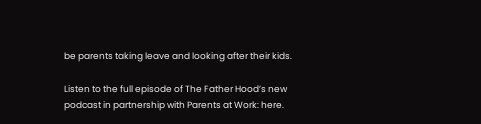be parents taking leave and looking after their kids.

Listen to the full episode of The Father Hood’s new podcast in partnership with Parents at Work: here.